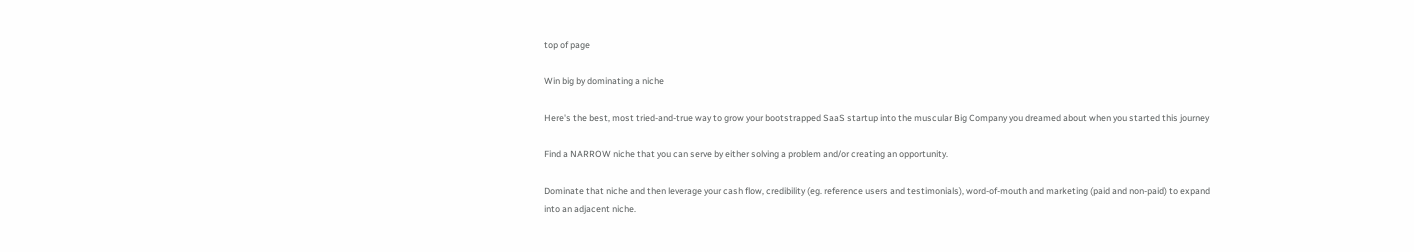top of page

Win big by dominating a niche

Here's the best, most tried-and-true way to grow your bootstrapped SaaS startup into the muscular Big Company you dreamed about when you started this journey

Find a NARROW niche that you can serve by either solving a problem and/or creating an opportunity.

Dominate that niche and then leverage your cash flow, credibility (eg. reference users and testimonials), word-of-mouth and marketing (paid and non-paid) to expand into an adjacent niche.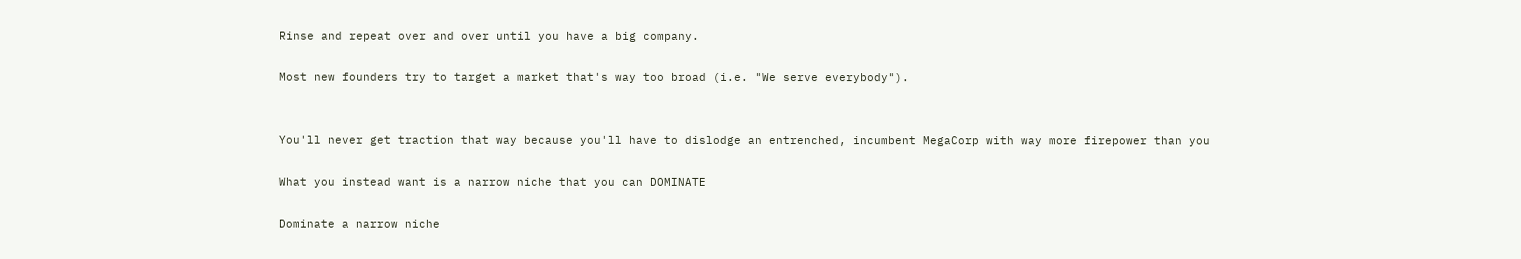Rinse and repeat over and over until you have a big company.

Most new founders try to target a market that's way too broad (i.e. "We serve everybody").


You'll never get traction that way because you'll have to dislodge an entrenched, incumbent MegaCorp with way more firepower than you

What you instead want is a narrow niche that you can DOMINATE

Dominate a narrow niche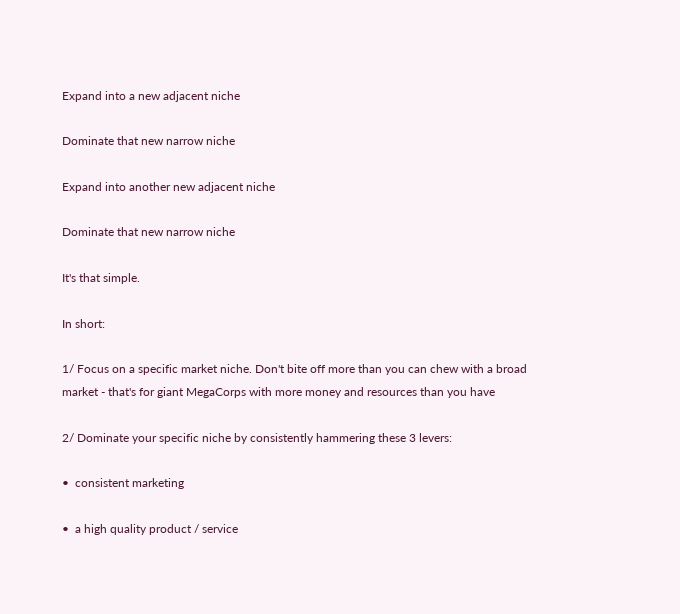Expand into a new adjacent niche

Dominate that new narrow niche

Expand into another new adjacent niche

Dominate that new narrow niche

It's that simple.

In short:

1/ Focus on a specific market niche. Don't bite off more than you can chew with a broad market - that's for giant MegaCorps with more money and resources than you have

2/ Dominate your specific niche by consistently hammering these 3 levers:

•  consistent marketing

•  a high quality product / service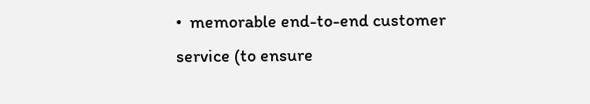•  memorable end-to-end customer service (to ensure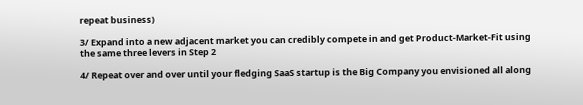repeat business)

3/ Expand into a new adjacent market you can credibly compete in and get Product-Market-Fit using the same three levers in Step 2

4/ Repeat over and over until your fledging SaaS startup is the Big Company you envisioned all along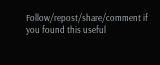Follow/repost/share/comment if you found this useful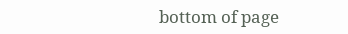bottom of page